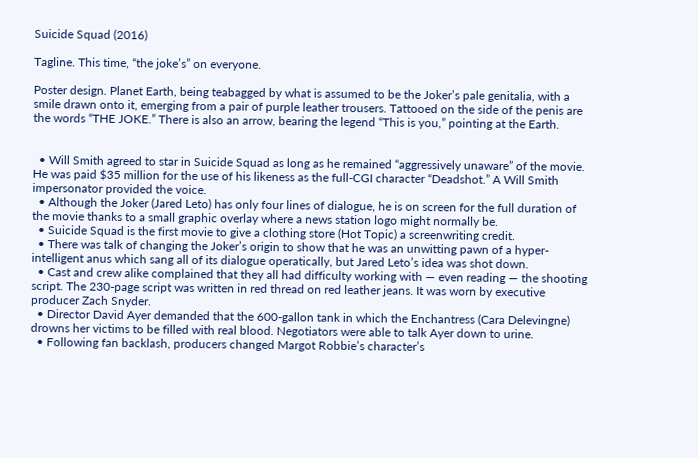Suicide Squad (2016)

Tagline. This time, “the joke’s” on everyone.

Poster design. Planet Earth, being teabagged by what is assumed to be the Joker’s pale genitalia, with a smile drawn onto it, emerging from a pair of purple leather trousers. Tattooed on the side of the penis are the words “THE JOKE.” There is also an arrow, bearing the legend “This is you,” pointing at the Earth.


  • Will Smith agreed to star in Suicide Squad as long as he remained “aggressively unaware” of the movie. He was paid $35 million for the use of his likeness as the full-CGI character “Deadshot.” A Will Smith impersonator provided the voice.
  • Although the Joker (Jared Leto) has only four lines of dialogue, he is on screen for the full duration of the movie thanks to a small graphic overlay where a news station logo might normally be.
  • Suicide Squad is the first movie to give a clothing store (Hot Topic) a screenwriting credit.
  • There was talk of changing the Joker’s origin to show that he was an unwitting pawn of a hyper-intelligent anus which sang all of its dialogue operatically, but Jared Leto’s idea was shot down.
  • Cast and crew alike complained that they all had difficulty working with — even reading — the shooting script. The 230-page script was written in red thread on red leather jeans. It was worn by executive producer Zach Snyder.
  • Director David Ayer demanded that the 600-gallon tank in which the Enchantress (Cara Delevingne) drowns her victims to be filled with real blood. Negotiators were able to talk Ayer down to urine.
  • Following fan backlash, producers changed Margot Robbie’s character’s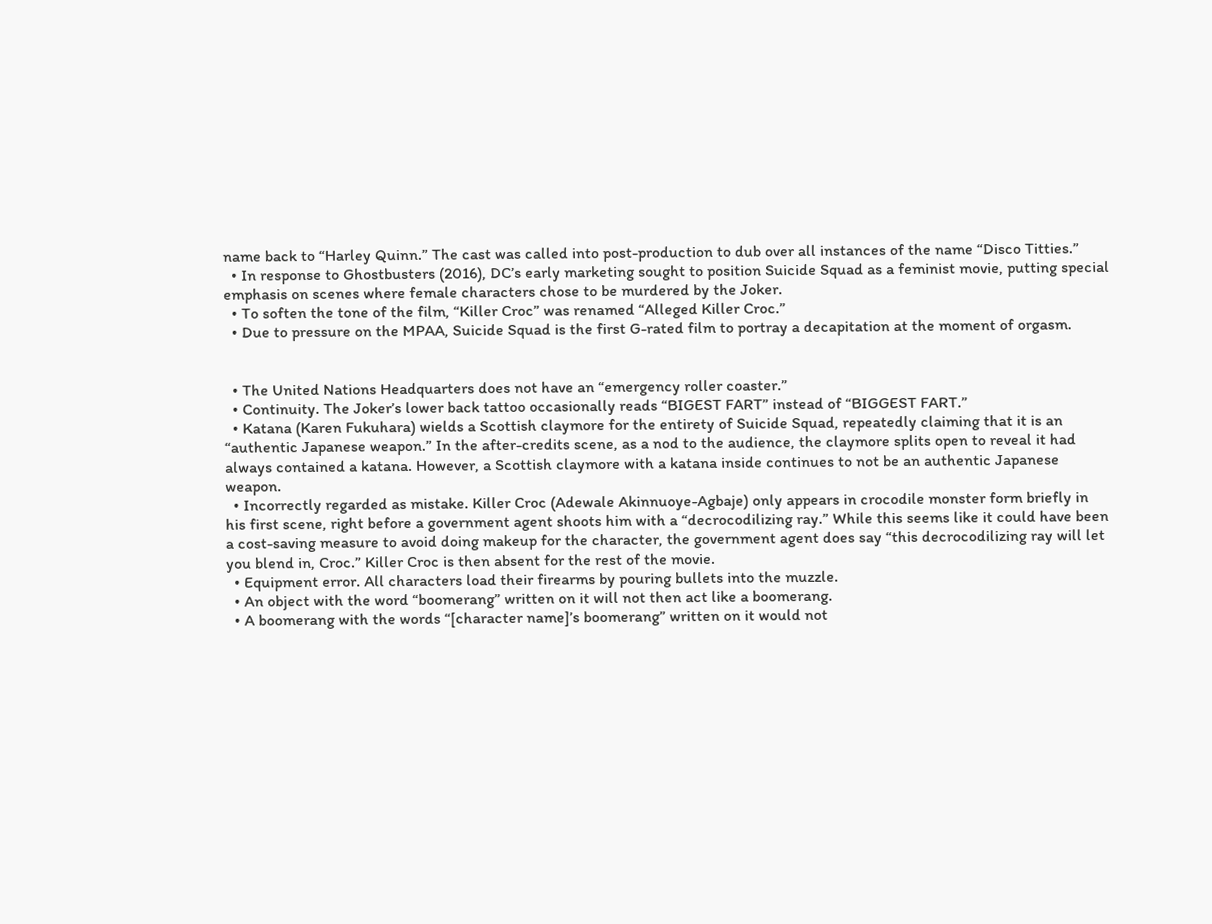name back to “Harley Quinn.” The cast was called into post-production to dub over all instances of the name “Disco Titties.”
  • In response to Ghostbusters (2016), DC’s early marketing sought to position Suicide Squad as a feminist movie, putting special emphasis on scenes where female characters chose to be murdered by the Joker.
  • To soften the tone of the film, “Killer Croc” was renamed “Alleged Killer Croc.”
  • Due to pressure on the MPAA, Suicide Squad is the first G-rated film to portray a decapitation at the moment of orgasm.


  • The United Nations Headquarters does not have an “emergency roller coaster.”
  • Continuity. The Joker’s lower back tattoo occasionally reads “BIGEST FART” instead of “BIGGEST FART.”
  • Katana (Karen Fukuhara) wields a Scottish claymore for the entirety of Suicide Squad, repeatedly claiming that it is an “authentic Japanese weapon.” In the after-credits scene, as a nod to the audience, the claymore splits open to reveal it had always contained a katana. However, a Scottish claymore with a katana inside continues to not be an authentic Japanese weapon.
  • Incorrectly regarded as mistake. Killer Croc (Adewale Akinnuoye-Agbaje) only appears in crocodile monster form briefly in his first scene, right before a government agent shoots him with a “decrocodilizing ray.” While this seems like it could have been a cost-saving measure to avoid doing makeup for the character, the government agent does say “this decrocodilizing ray will let you blend in, Croc.” Killer Croc is then absent for the rest of the movie.
  • Equipment error. All characters load their firearms by pouring bullets into the muzzle.
  • An object with the word “boomerang” written on it will not then act like a boomerang.
  • A boomerang with the words “[character name]’s boomerang” written on it would not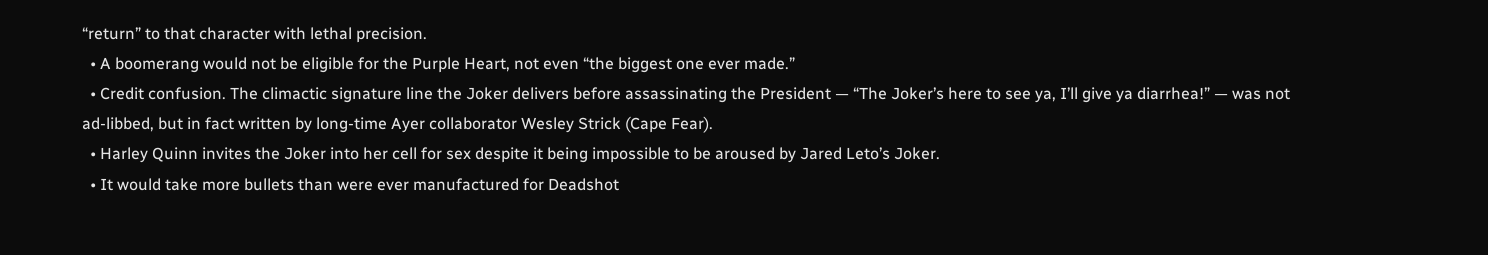“return” to that character with lethal precision.
  • A boomerang would not be eligible for the Purple Heart, not even “the biggest one ever made.”
  • Credit confusion. The climactic signature line the Joker delivers before assassinating the President — “The Joker’s here to see ya, I’ll give ya diarrhea!” — was not ad-libbed, but in fact written by long-time Ayer collaborator Wesley Strick (Cape Fear).
  • Harley Quinn invites the Joker into her cell for sex despite it being impossible to be aroused by Jared Leto’s Joker.
  • It would take more bullets than were ever manufactured for Deadshot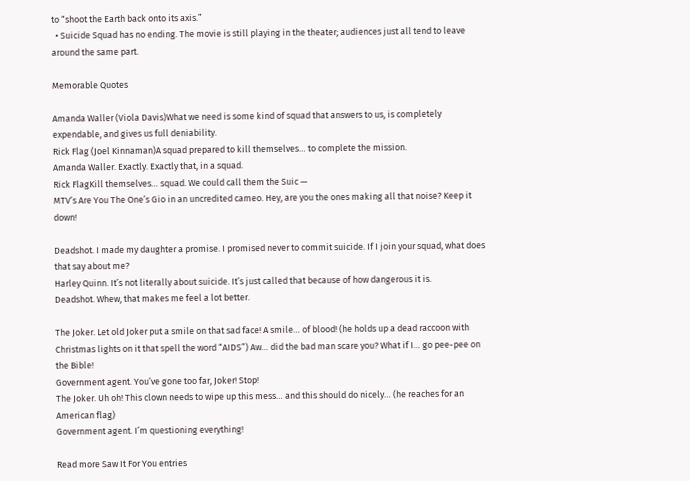to “shoot the Earth back onto its axis.”
  • Suicide Squad has no ending. The movie is still playing in the theater; audiences just all tend to leave around the same part.

Memorable Quotes

Amanda Waller (Viola Davis)What we need is some kind of squad that answers to us, is completely expendable, and gives us full deniability.
Rick Flag (Joel Kinnaman)A squad prepared to kill themselves… to complete the mission.
Amanda Waller. Exactly. Exactly that, in a squad.
Rick FlagKill themselves… squad. We could call them the Suic —
MTV’s Are You The One’s Gio in an uncredited cameo. Hey, are you the ones making all that noise? Keep it down!

Deadshot. I made my daughter a promise. I promised never to commit suicide. If I join your squad, what does that say about me?
Harley Quinn. It’s not literally about suicide. It’s just called that because of how dangerous it is.
Deadshot. Whew, that makes me feel a lot better.

The Joker. Let old Joker put a smile on that sad face! A smile… of blood! (he holds up a dead raccoon with Christmas lights on it that spell the word “AIDS”) Aw… did the bad man scare you? What if I… go pee-pee on the Bible!
Government agent. You’ve gone too far, Joker! Stop!
The Joker. Uh oh! This clown needs to wipe up this mess… and this should do nicely… (he reaches for an American flag)
Government agent. I’m questioning everything!

Read more Saw It For You entries